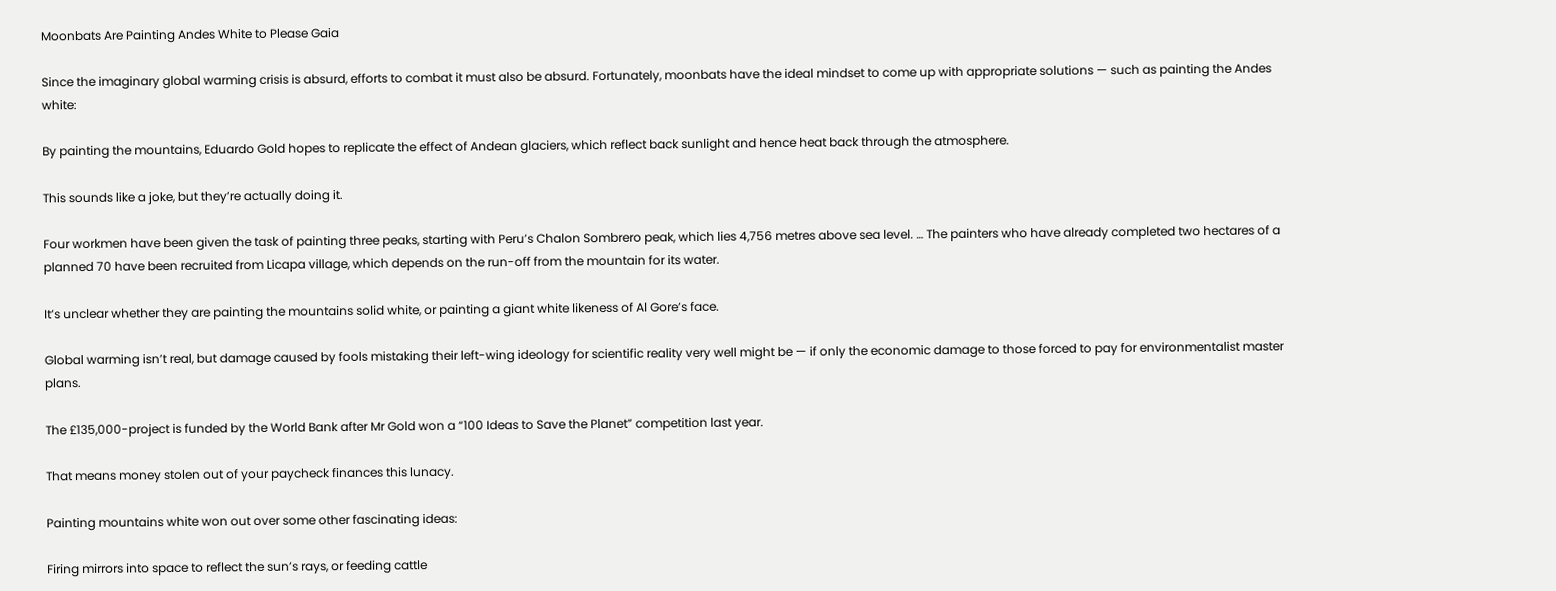Moonbats Are Painting Andes White to Please Gaia

Since the imaginary global warming crisis is absurd, efforts to combat it must also be absurd. Fortunately, moonbats have the ideal mindset to come up with appropriate solutions — such as painting the Andes white:

By painting the mountains, Eduardo Gold hopes to replicate the effect of Andean glaciers, which reflect back sunlight and hence heat back through the atmosphere.

This sounds like a joke, but they’re actually doing it.

Four workmen have been given the task of painting three peaks, starting with Peru’s Chalon Sombrero peak, which lies 4,756 metres above sea level. … The painters who have already completed two hectares of a planned 70 have been recruited from Licapa village, which depends on the run-off from the mountain for its water.

It’s unclear whether they are painting the mountains solid white, or painting a giant white likeness of Al Gore’s face.

Global warming isn’t real, but damage caused by fools mistaking their left-wing ideology for scientific reality very well might be — if only the economic damage to those forced to pay for environmentalist master plans.

The £135,000-project is funded by the World Bank after Mr Gold won a “100 Ideas to Save the Planet” competition last year.

That means money stolen out of your paycheck finances this lunacy.

Painting mountains white won out over some other fascinating ideas:

Firing mirrors into space to reflect the sun’s rays, or feeding cattle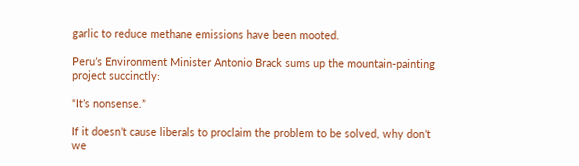garlic to reduce methane emissions have been mooted.

Peru’s Environment Minister Antonio Brack sums up the mountain-painting project succinctly:

“It’s nonsense.”

If it doesn’t cause liberals to proclaim the problem to be solved, why don’t we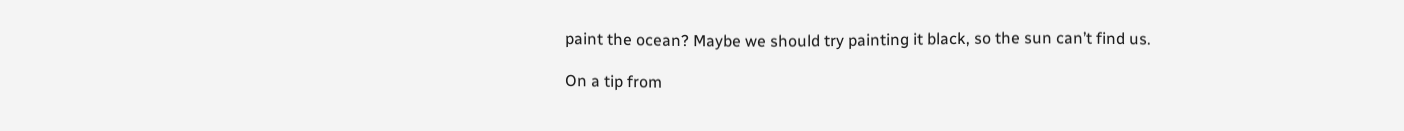paint the ocean? Maybe we should try painting it black, so the sun can’t find us.

On a tip from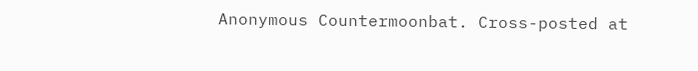Anonymous Countermoonbat. Cross-posted at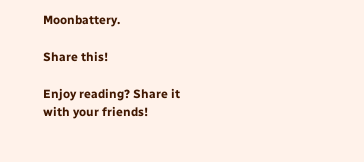Moonbattery.

Share this!

Enjoy reading? Share it with your friends!